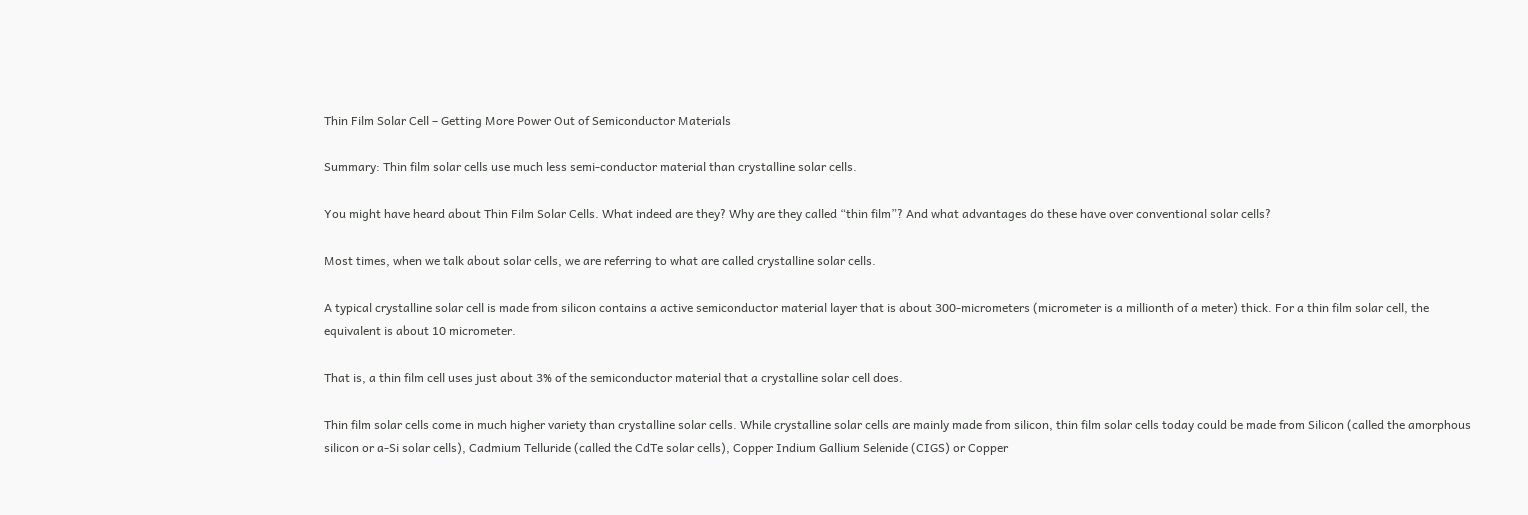Thin Film Solar Cell – Getting More Power Out of Semiconductor Materials

Summary: Thin film solar cells use much less semi-conductor material than crystalline solar cells.

You might have heard about Thin Film Solar Cells. What indeed are they? Why are they called “thin film”? And what advantages do these have over conventional solar cells?

Most times, when we talk about solar cells, we are referring to what are called crystalline solar cells.

A typical crystalline solar cell is made from silicon contains a active semiconductor material layer that is about 300-micrometers (micrometer is a millionth of a meter) thick. For a thin film solar cell, the equivalent is about 10 micrometer.

That is, a thin film cell uses just about 3% of the semiconductor material that a crystalline solar cell does.

Thin film solar cells come in much higher variety than crystalline solar cells. While crystalline solar cells are mainly made from silicon, thin film solar cells today could be made from Silicon (called the amorphous silicon or a-Si solar cells), Cadmium Telluride (called the CdTe solar cells), Copper Indium Gallium Selenide (CIGS) or Copper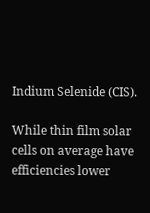Indium Selenide (CIS).

While thin film solar cells on average have efficiencies lower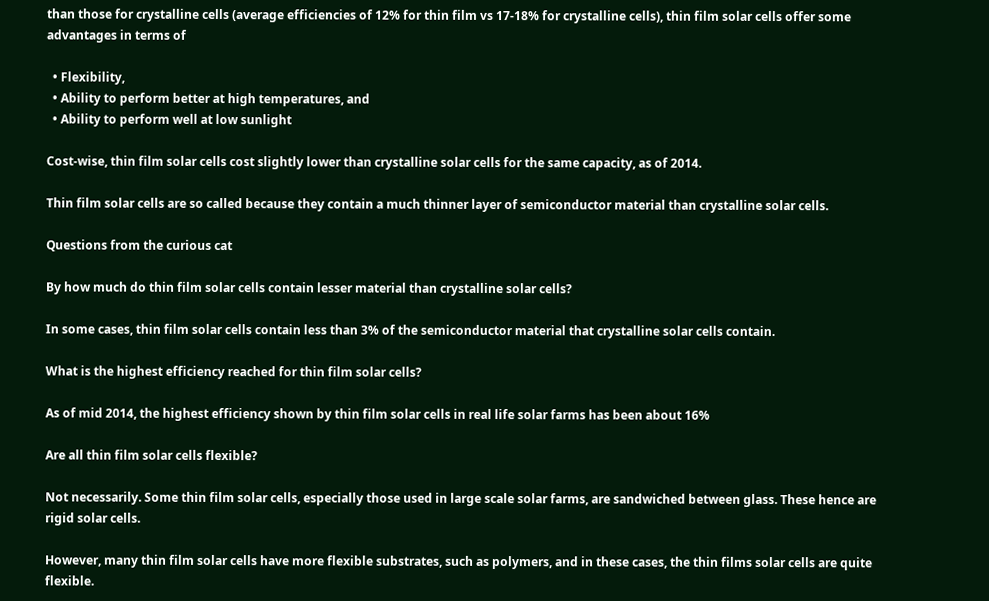than those for crystalline cells (average efficiencies of 12% for thin film vs 17-18% for crystalline cells), thin film solar cells offer some advantages in terms of

  • Flexibility,
  • Ability to perform better at high temperatures, and
  • Ability to perform well at low sunlight

Cost-wise, thin film solar cells cost slightly lower than crystalline solar cells for the same capacity, as of 2014.

Thin film solar cells are so called because they contain a much thinner layer of semiconductor material than crystalline solar cells.

Questions from the curious cat

By how much do thin film solar cells contain lesser material than crystalline solar cells?

In some cases, thin film solar cells contain less than 3% of the semiconductor material that crystalline solar cells contain.

What is the highest efficiency reached for thin film solar cells?

As of mid 2014, the highest efficiency shown by thin film solar cells in real life solar farms has been about 16%

Are all thin film solar cells flexible?

Not necessarily. Some thin film solar cells, especially those used in large scale solar farms, are sandwiched between glass. These hence are rigid solar cells.

However, many thin film solar cells have more flexible substrates, such as polymers, and in these cases, the thin films solar cells are quite flexible.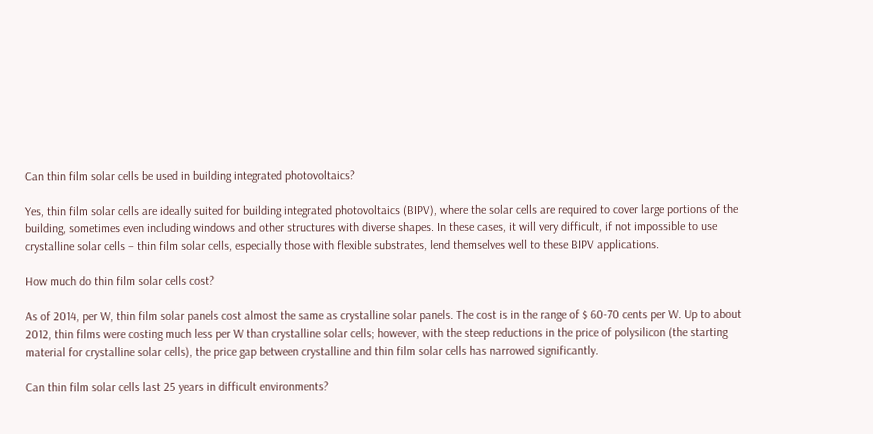Can thin film solar cells be used in building integrated photovoltaics?

Yes, thin film solar cells are ideally suited for building integrated photovoltaics (BIPV), where the solar cells are required to cover large portions of the building, sometimes even including windows and other structures with diverse shapes. In these cases, it will very difficult, if not impossible to use crystalline solar cells – thin film solar cells, especially those with flexible substrates, lend themselves well to these BIPV applications.

How much do thin film solar cells cost?

As of 2014, per W, thin film solar panels cost almost the same as crystalline solar panels. The cost is in the range of $ 60-70 cents per W. Up to about 2012, thin films were costing much less per W than crystalline solar cells; however, with the steep reductions in the price of polysilicon (the starting material for crystalline solar cells), the price gap between crystalline and thin film solar cells has narrowed significantly.

Can thin film solar cells last 25 years in difficult environments?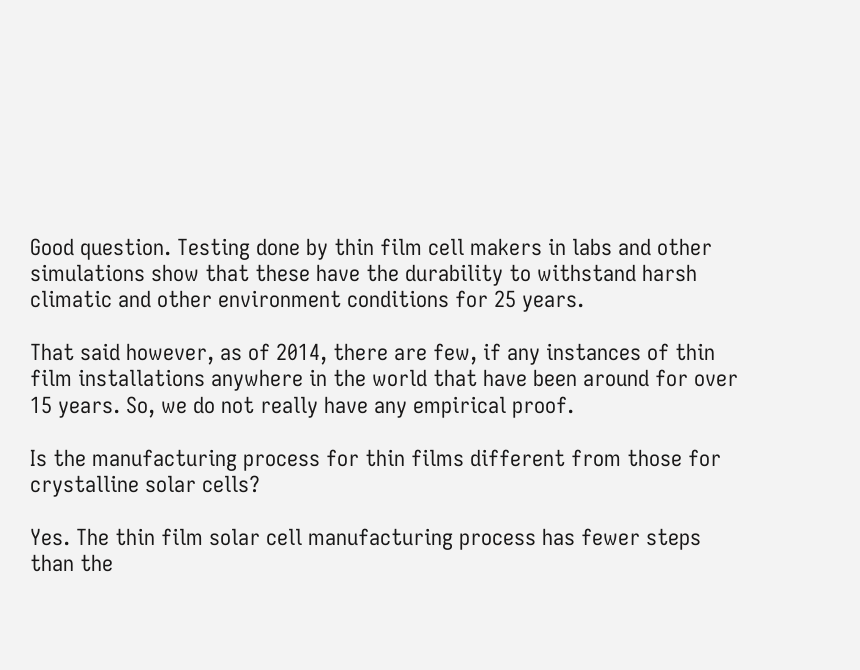Good question. Testing done by thin film cell makers in labs and other simulations show that these have the durability to withstand harsh climatic and other environment conditions for 25 years.

That said however, as of 2014, there are few, if any instances of thin film installations anywhere in the world that have been around for over 15 years. So, we do not really have any empirical proof.

Is the manufacturing process for thin films different from those for crystalline solar cells?

Yes. The thin film solar cell manufacturing process has fewer steps than the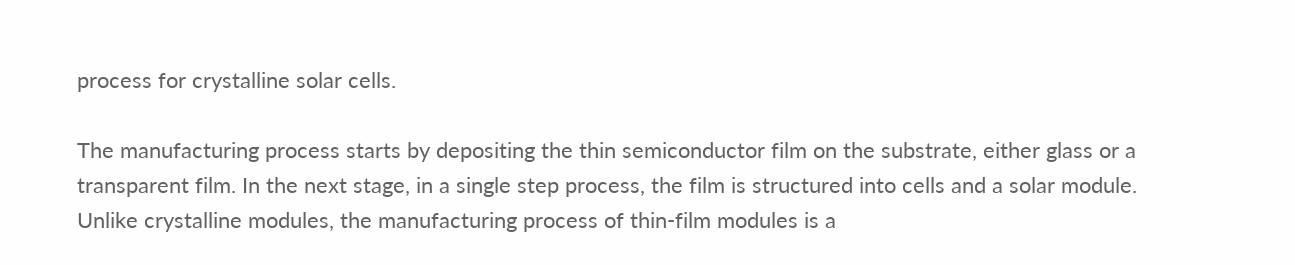process for crystalline solar cells.

The manufacturing process starts by depositing the thin semiconductor film on the substrate, either glass or a transparent film. In the next stage, in a single step process, the film is structured into cells and a solar module. Unlike crystalline modules, the manufacturing process of thin-film modules is a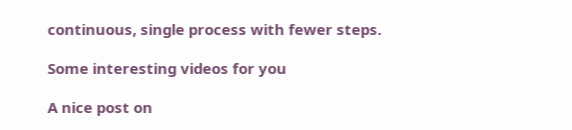continuous, single process with fewer steps.

Some interesting videos for you

A nice post on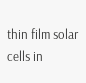thin film solar cells in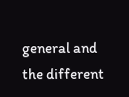general and the different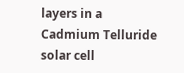layers in a Cadmium Telluride solar cell